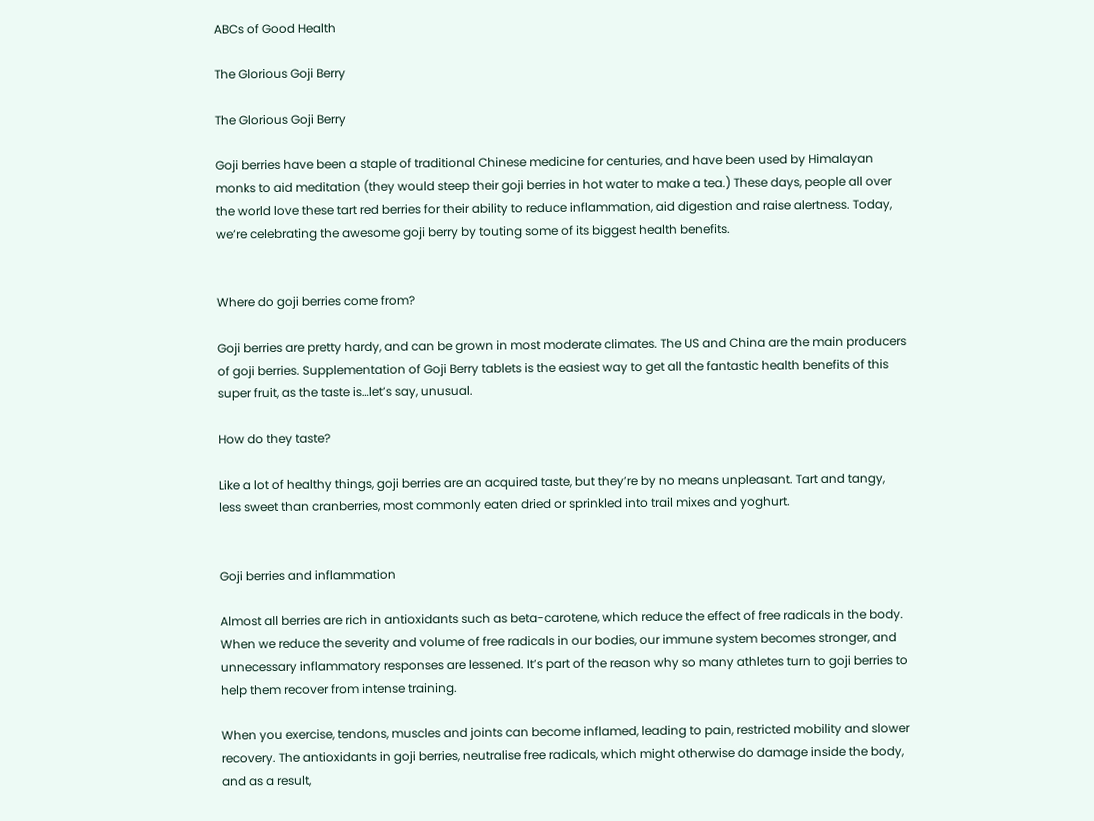ABCs of Good Health

The Glorious Goji Berry

The Glorious Goji Berry

Goji berries have been a staple of traditional Chinese medicine for centuries, and have been used by Himalayan monks to aid meditation (they would steep their goji berries in hot water to make a tea.) These days, people all over the world love these tart red berries for their ability to reduce inflammation, aid digestion and raise alertness. Today, we’re celebrating the awesome goji berry by touting some of its biggest health benefits.


Where do goji berries come from?

Goji berries are pretty hardy, and can be grown in most moderate climates. The US and China are the main producers of goji berries. Supplementation of Goji Berry tablets is the easiest way to get all the fantastic health benefits of this super fruit, as the taste is…let’s say, unusual.

How do they taste?

Like a lot of healthy things, goji berries are an acquired taste, but they’re by no means unpleasant. Tart and tangy, less sweet than cranberries, most commonly eaten dried or sprinkled into trail mixes and yoghurt.


Goji berries and inflammation

Almost all berries are rich in antioxidants such as beta-carotene, which reduce the effect of free radicals in the body. When we reduce the severity and volume of free radicals in our bodies, our immune system becomes stronger, and unnecessary inflammatory responses are lessened. It’s part of the reason why so many athletes turn to goji berries to help them recover from intense training.

When you exercise, tendons, muscles and joints can become inflamed, leading to pain, restricted mobility and slower recovery. The antioxidants in goji berries, neutralise free radicals, which might otherwise do damage inside the body, and as a result,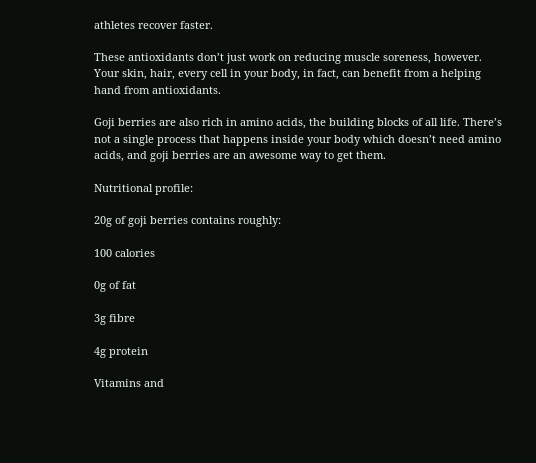athletes recover faster.

These antioxidants don’t just work on reducing muscle soreness, however. Your skin, hair, every cell in your body, in fact, can benefit from a helping hand from antioxidants.

Goji berries are also rich in amino acids, the building blocks of all life. There’s not a single process that happens inside your body which doesn’t need amino acids, and goji berries are an awesome way to get them.

Nutritional profile:

20g of goji berries contains roughly:

100 calories

0g of fat

3g fibre

4g protein

Vitamins and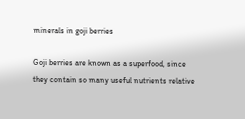minerals in goji berries

Goji berries are known as a superfood, since they contain so many useful nutrients relative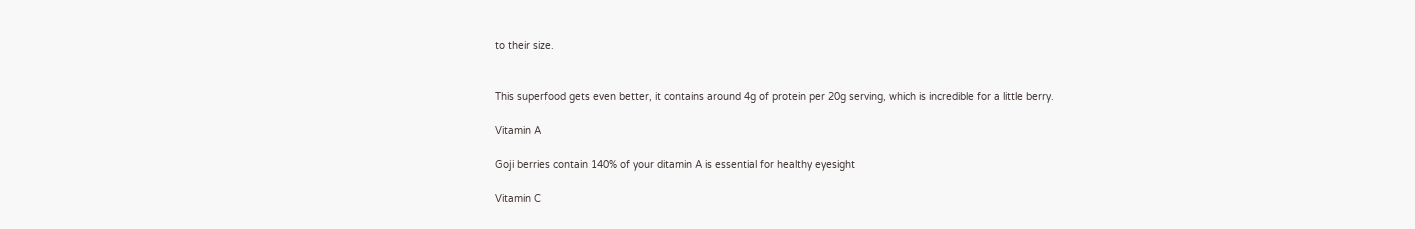to their size.


This superfood gets even better, it contains around 4g of protein per 20g serving, which is incredible for a little berry.

Vitamin A

Goji berries contain 140% of your ditamin A is essential for healthy eyesight

Vitamin C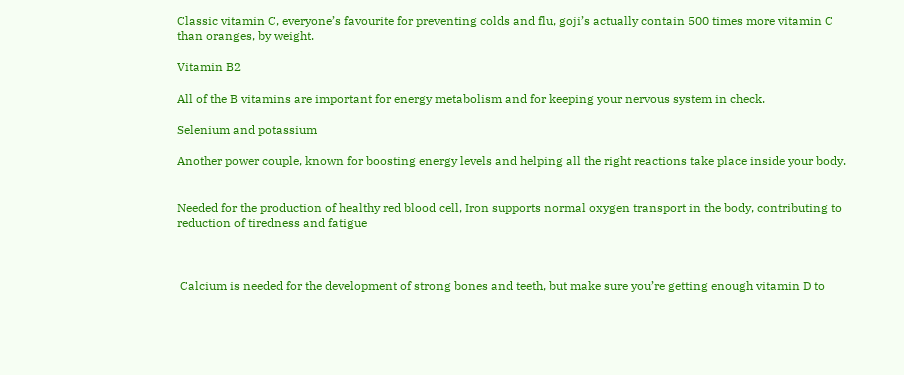Classic vitamin C, everyone’s favourite for preventing colds and flu, goji’s actually contain 500 times more vitamin C than oranges, by weight.

Vitamin B2

All of the B vitamins are important for energy metabolism and for keeping your nervous system in check.

Selenium and potassium

Another power couple, known for boosting energy levels and helping all the right reactions take place inside your body.


Needed for the production of healthy red blood cell, Iron supports normal oxygen transport in the body, contributing to reduction of tiredness and fatigue



 Calcium is needed for the development of strong bones and teeth, but make sure you’re getting enough vitamin D to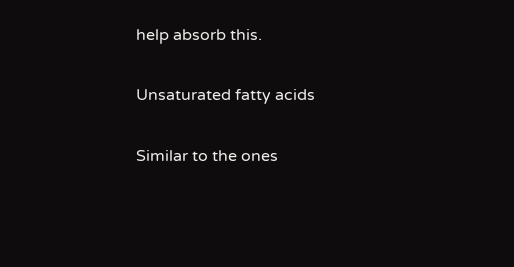help absorb this.

Unsaturated fatty acids

Similar to the ones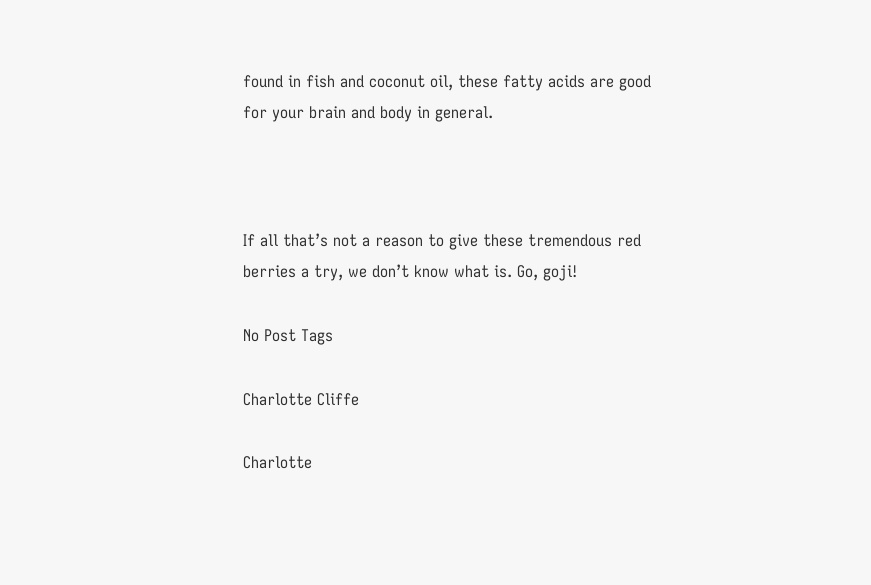found in fish and coconut oil, these fatty acids are good for your brain and body in general.



If all that’s not a reason to give these tremendous red berries a try, we don’t know what is. Go, goji!

No Post Tags

Charlotte Cliffe

Charlotte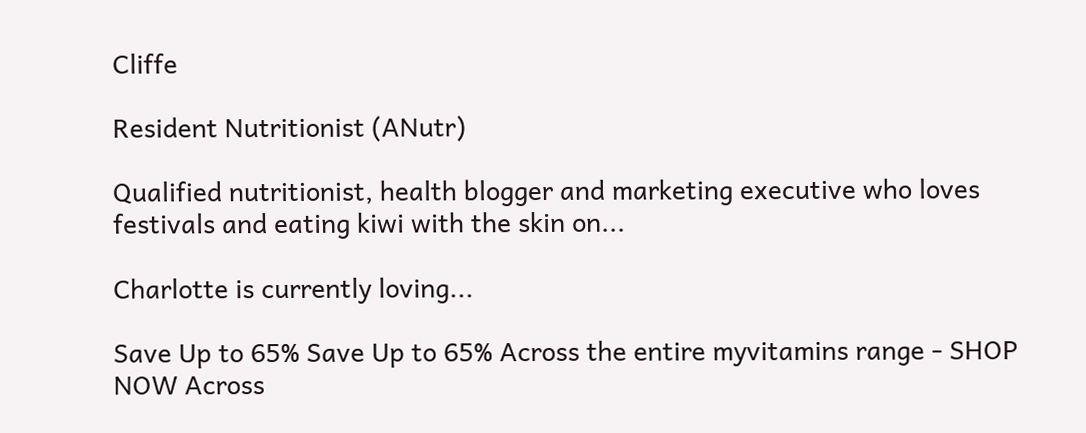Cliffe

Resident Nutritionist (ANutr)

Qualified nutritionist, health blogger and marketing executive who loves festivals and eating kiwi with the skin on...

Charlotte is currently loving...

Save Up to 65% Save Up to 65% Across the entire myvitamins range - SHOP NOW Across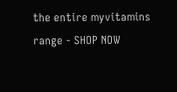the entire myvitamins range - SHOP NOW